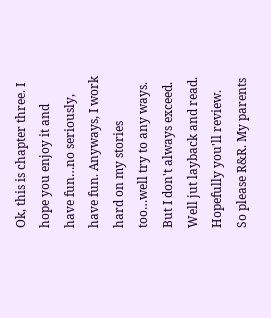Ok, this is chapter three. I hope you enjoy it and have fun…no seriously, have fun. Anyways, I work hard on my stories too…well try to any ways. But I don't always exceed. Well jut layback and read. Hopefully you'll review. So please R&R. My parents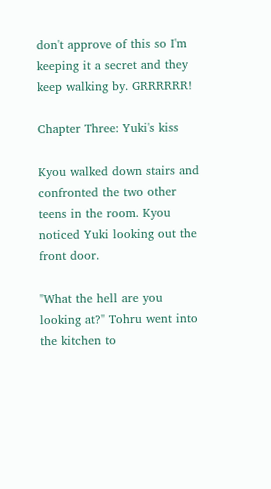don't approve of this so I'm keeping it a secret and they keep walking by. GRRRRRR!

Chapter Three: Yuki's kiss

Kyou walked down stairs and confronted the two other teens in the room. Kyou noticed Yuki looking out the front door.

"What the hell are you looking at?" Tohru went into the kitchen to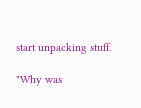start unpacking stuff.

"Why was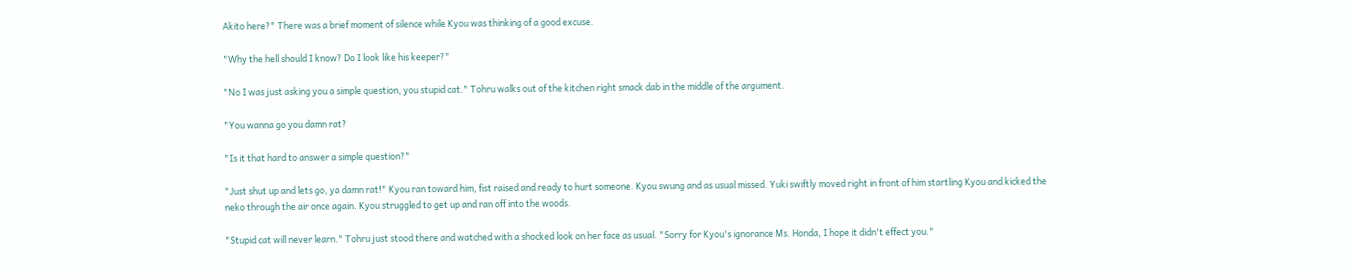Akito here?" There was a brief moment of silence while Kyou was thinking of a good excuse.

"Why the hell should I know? Do I look like his keeper?"

"No I was just asking you a simple question, you stupid cat." Tohru walks out of the kitchen right smack dab in the middle of the argument.

"You wanna go you damn rat?

"Is it that hard to answer a simple question?"

"Just shut up and lets go, ya damn rat!" Kyou ran toward him, fist raised and ready to hurt someone. Kyou swung and as usual missed. Yuki swiftly moved right in front of him startling Kyou and kicked the neko through the air once again. Kyou struggled to get up and ran off into the woods.

"Stupid cat will never learn." Tohru just stood there and watched with a shocked look on her face as usual. "Sorry for Kyou's ignorance Ms. Honda, I hope it didn't effect you."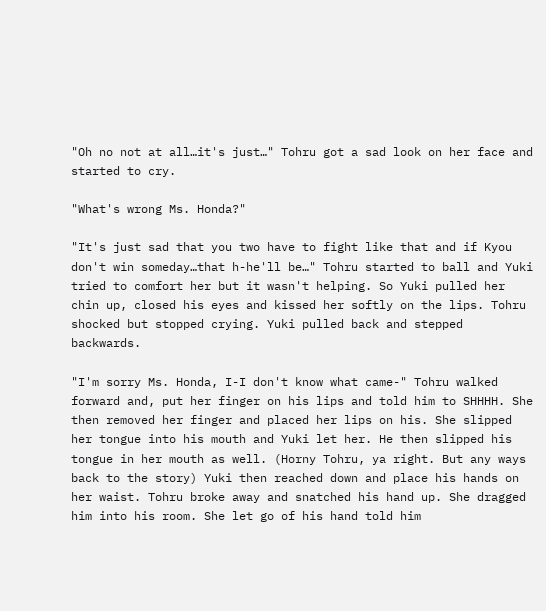"Oh no not at all…it's just…" Tohru got a sad look on her face and started to cry.

"What's wrong Ms. Honda?"

"It's just sad that you two have to fight like that and if Kyou don't win someday…that h-he'll be…" Tohru started to ball and Yuki tried to comfort her but it wasn't helping. So Yuki pulled her chin up, closed his eyes and kissed her softly on the lips. Tohru shocked but stopped crying. Yuki pulled back and stepped backwards.

"I'm sorry Ms. Honda, I-I don't know what came-" Tohru walked forward and, put her finger on his lips and told him to SHHHH. She then removed her finger and placed her lips on his. She slipped her tongue into his mouth and Yuki let her. He then slipped his tongue in her mouth as well. (Horny Tohru, ya right. But any ways back to the story) Yuki then reached down and place his hands on her waist. Tohru broke away and snatched his hand up. She dragged him into his room. She let go of his hand told him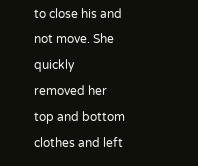to close his and not move. She quickly removed her top and bottom clothes and left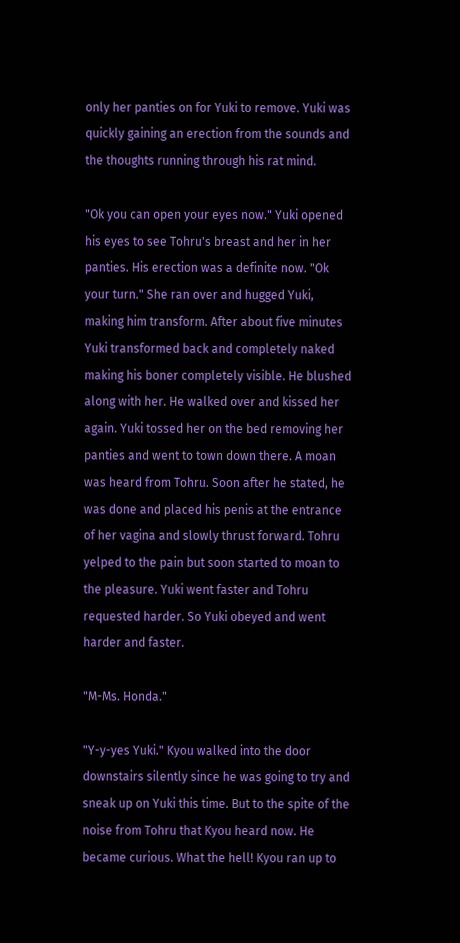only her panties on for Yuki to remove. Yuki was quickly gaining an erection from the sounds and the thoughts running through his rat mind.

"Ok you can open your eyes now." Yuki opened his eyes to see Tohru's breast and her in her panties. His erection was a definite now. "Ok your turn." She ran over and hugged Yuki, making him transform. After about five minutes Yuki transformed back and completely naked making his boner completely visible. He blushed along with her. He walked over and kissed her again. Yuki tossed her on the bed removing her panties and went to town down there. A moan was heard from Tohru. Soon after he stated, he was done and placed his penis at the entrance of her vagina and slowly thrust forward. Tohru yelped to the pain but soon started to moan to the pleasure. Yuki went faster and Tohru requested harder. So Yuki obeyed and went harder and faster.

"M-Ms. Honda."

"Y-y-yes Yuki." Kyou walked into the door downstairs silently since he was going to try and sneak up on Yuki this time. But to the spite of the noise from Tohru that Kyou heard now. He became curious. What the hell! Kyou ran up to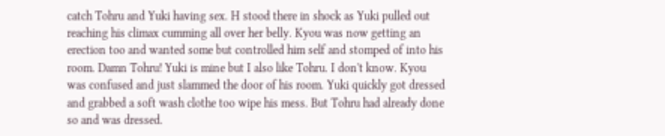catch Tohru and Yuki having sex. H stood there in shock as Yuki pulled out reaching his climax cumming all over her belly. Kyou was now getting an erection too and wanted some but controlled him self and stomped of into his room. Damn Tohru! Yuki is mine but I also like Tohru. I don't know. Kyou was confused and just slammed the door of his room. Yuki quickly got dressed and grabbed a soft wash clothe too wipe his mess. But Tohru had already done so and was dressed.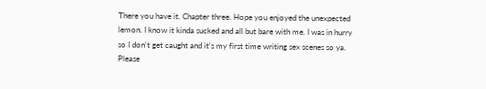There you have it. Chapter three. Hope you enjoyed the unexpected lemon. I know it kinda sucked and all but bare with me. I was in hurry so I don't get caught and it's my first time writing sex scenes so ya. Please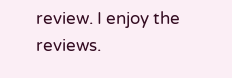review. I enjoy the reviews.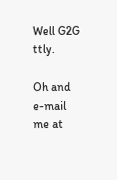Well G2G ttly.

Oh and e-mail me at